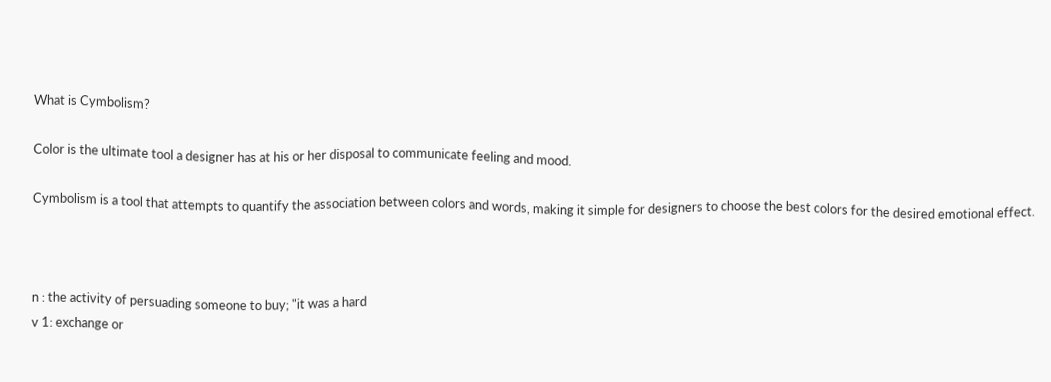What is Cymbolism?

Color is the ultimate tool a designer has at his or her disposal to communicate feeling and mood.

Cymbolism is a tool that attempts to quantify the association between colors and words, making it simple for designers to choose the best colors for the desired emotional effect.



n : the activity of persuading someone to buy; "it was a hard
v 1: exchange or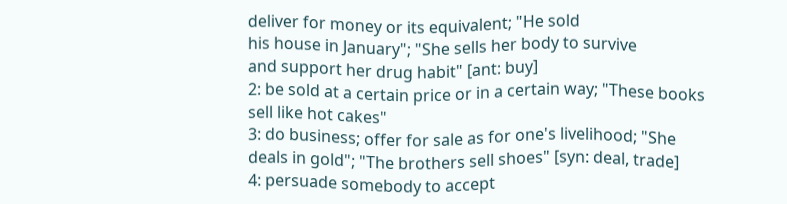deliver for money or its equivalent; "He sold
his house in January"; "She sells her body to survive
and support her drug habit" [ant: buy]
2: be sold at a certain price or in a certain way; "These books
sell like hot cakes"
3: do business; offer for sale as for one's livelihood; "She
deals in gold"; "The brothers sell shoes" [syn: deal, trade]
4: persuade somebody to accept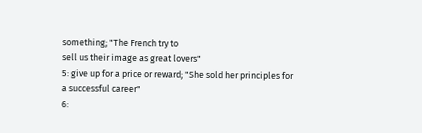something; "The French try to
sell us their image as great lovers"
5: give up for a price or reward; "She sold her principles for
a successful career"
6: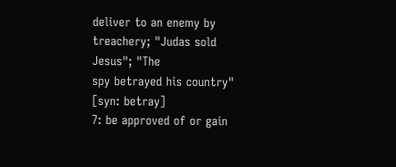deliver to an enemy by treachery; "Judas sold Jesus"; "The
spy betrayed his country" [syn: betray]
7: be approved of or gain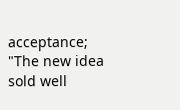acceptance; "The new idea sold well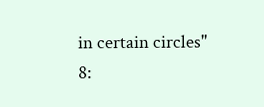in certain circles"
8: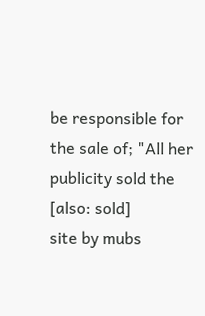be responsible for the sale of; "All her publicity sold the
[also: sold]
site by mubs